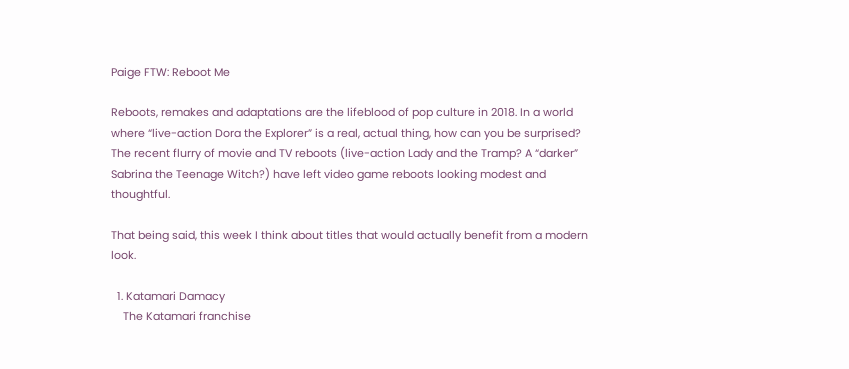Paige FTW: Reboot Me

Reboots, remakes and adaptations are the lifeblood of pop culture in 2018. In a world where “live-action Dora the Explorer” is a real, actual thing, how can you be surprised? The recent flurry of movie and TV reboots (live-action Lady and the Tramp? A “darker” Sabrina the Teenage Witch?) have left video game reboots looking modest and thoughtful.

That being said, this week I think about titles that would actually benefit from a modern look.

  1. Katamari Damacy
    The Katamari franchise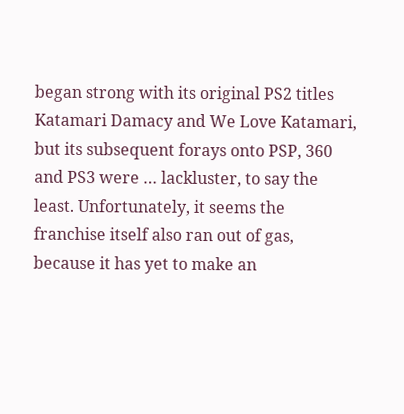began strong with its original PS2 titles Katamari Damacy and We Love Katamari, but its subsequent forays onto PSP, 360 and PS3 were … lackluster, to say the least. Unfortunately, it seems the franchise itself also ran out of gas, because it has yet to make an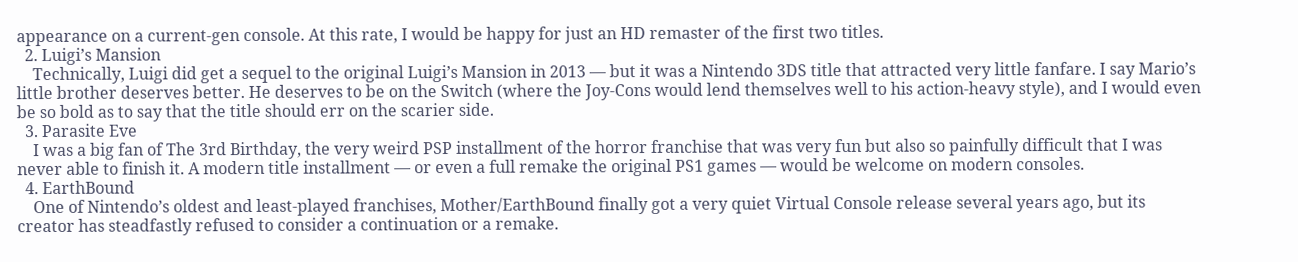appearance on a current-gen console. At this rate, I would be happy for just an HD remaster of the first two titles.
  2. Luigi’s Mansion
    Technically, Luigi did get a sequel to the original Luigi’s Mansion in 2013 — but it was a Nintendo 3DS title that attracted very little fanfare. I say Mario’s little brother deserves better. He deserves to be on the Switch (where the Joy-Cons would lend themselves well to his action-heavy style), and I would even be so bold as to say that the title should err on the scarier side.
  3. Parasite Eve
    I was a big fan of The 3rd Birthday, the very weird PSP installment of the horror franchise that was very fun but also so painfully difficult that I was never able to finish it. A modern title installment — or even a full remake the original PS1 games — would be welcome on modern consoles.
  4. EarthBound
    One of Nintendo’s oldest and least-played franchises, Mother/EarthBound finally got a very quiet Virtual Console release several years ago, but its creator has steadfastly refused to consider a continuation or a remake.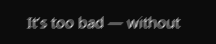It’s too bad — without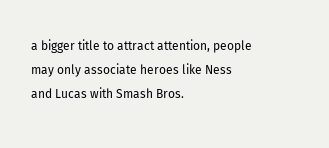a bigger title to attract attention, people may only associate heroes like Ness and Lucas with Smash Bros.